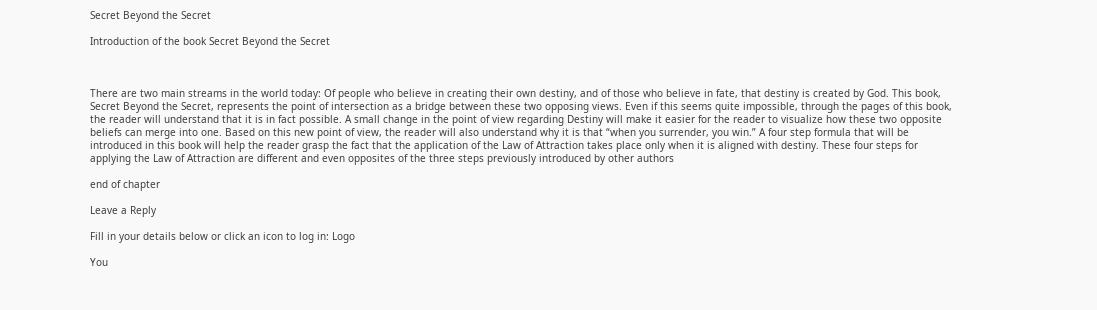Secret Beyond the Secret

Introduction of the book Secret Beyond the Secret



There are two main streams in the world today: Of people who believe in creating their own destiny, and of those who believe in fate, that destiny is created by God. This book, Secret Beyond the Secret, represents the point of intersection as a bridge between these two opposing views. Even if this seems quite impossible, through the pages of this book, the reader will understand that it is in fact possible. A small change in the point of view regarding Destiny will make it easier for the reader to visualize how these two opposite beliefs can merge into one. Based on this new point of view, the reader will also understand why it is that “when you surrender, you win.” A four step formula that will be introduced in this book will help the reader grasp the fact that the application of the Law of Attraction takes place only when it is aligned with destiny. These four steps for applying the Law of Attraction are different and even opposites of the three steps previously introduced by other authors

end of chapter

Leave a Reply

Fill in your details below or click an icon to log in: Logo

You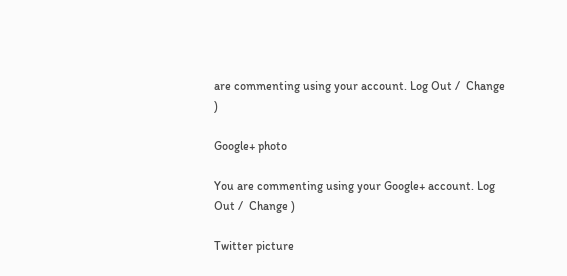are commenting using your account. Log Out /  Change )

Google+ photo

You are commenting using your Google+ account. Log Out /  Change )

Twitter picture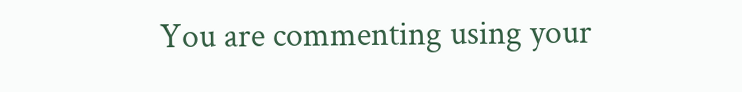You are commenting using your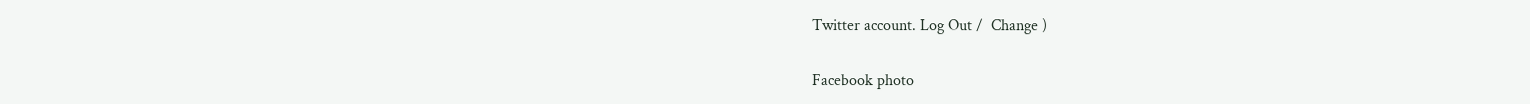Twitter account. Log Out /  Change )

Facebook photo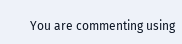You are commenting using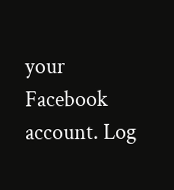your Facebook account. Log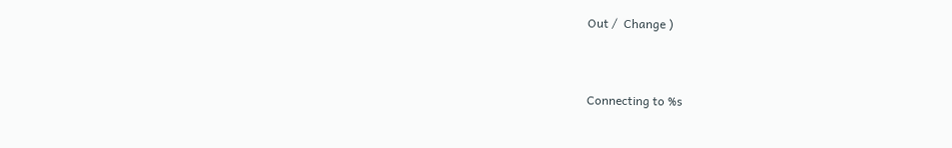Out /  Change )


Connecting to %s